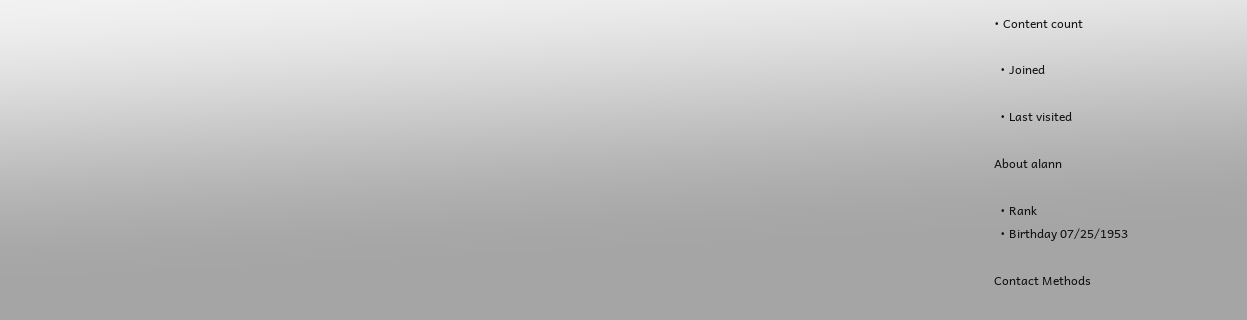• Content count

  • Joined

  • Last visited

About alann

  • Rank
  • Birthday 07/25/1953

Contact Methods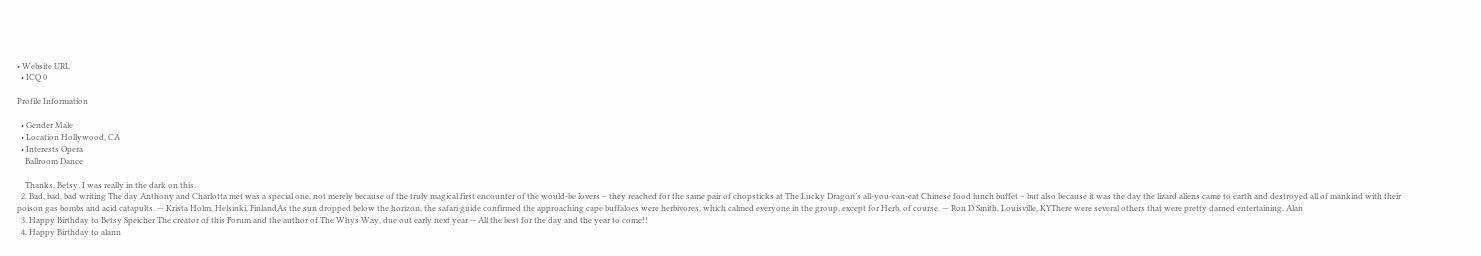• Website URL
  • ICQ 0

Profile Information

  • Gender Male
  • Location Hollywood, CA
  • Interests Opera
    Ballroom Dance

    Thanks, Betsy. I was really in the dark on this.
  2. Bad, bad, bad writing The day Anthony and Charlotta met was a special one, not merely because of the truly magical first encounter of the would-be lovers – they reached for the same pair of chopsticks at The Lucky Dragon’s all-you-can-eat Chinese food lunch buffet – but also because it was the day the lizard aliens came to earth and destroyed all of mankind with their poison gas bombs and acid catapults. — Krista Holm, Helsinki, FinlandAs the sun dropped below the horizon, the safari guide confirmed the approaching cape buffaloes were herbivores, which calmed everyone in the group, except for Herb, of course. — Ron D Smith, Louisville, KYThere were several others that were pretty darned entertaining. Alan
  3. Happy Birthday to Betsy Speicher The creator of this Forum and the author of The Whys Way, due out early next year -- All the best for the day and the year to come!!
  4. Happy Birthday to alann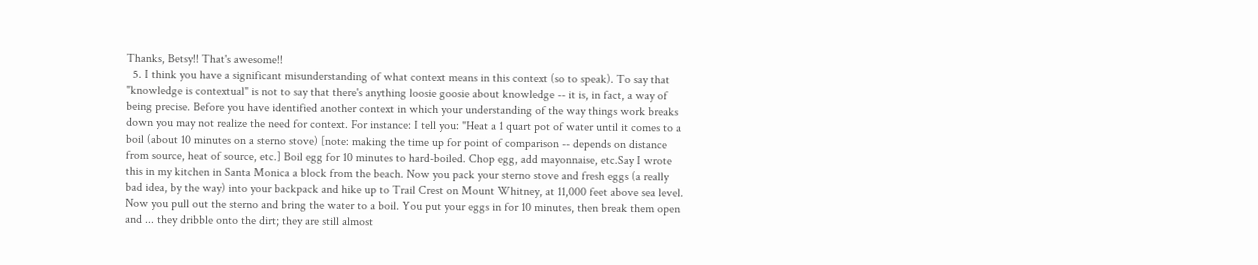Thanks, Betsy!! That's awesome!!
  5. I think you have a significant misunderstanding of what context means in this context (so to speak). To say that "knowledge is contextual" is not to say that there's anything loosie goosie about knowledge -- it is, in fact, a way of being precise. Before you have identified another context in which your understanding of the way things work breaks down you may not realize the need for context. For instance: I tell you: "Heat a 1 quart pot of water until it comes to a boil (about 10 minutes on a sterno stove) [note: making the time up for point of comparison -- depends on distance from source, heat of source, etc.] Boil egg for 10 minutes to hard-boiled. Chop egg, add mayonnaise, etc.Say I wrote this in my kitchen in Santa Monica a block from the beach. Now you pack your sterno stove and fresh eggs (a really bad idea, by the way) into your backpack and hike up to Trail Crest on Mount Whitney, at 11,000 feet above sea level. Now you pull out the sterno and bring the water to a boil. You put your eggs in for 10 minutes, then break them open and ... they dribble onto the dirt; they are still almost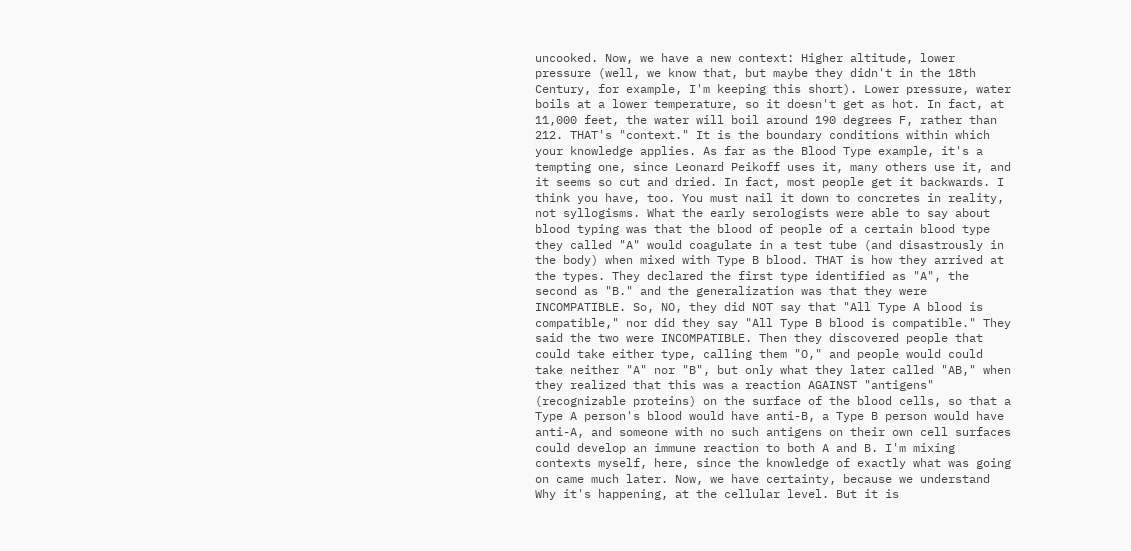uncooked. Now, we have a new context: Higher altitude, lower pressure (well, we know that, but maybe they didn't in the 18th Century, for example, I'm keeping this short). Lower pressure, water boils at a lower temperature, so it doesn't get as hot. In fact, at 11,000 feet, the water will boil around 190 degrees F, rather than 212. THAT's "context." It is the boundary conditions within which your knowledge applies. As far as the Blood Type example, it's a tempting one, since Leonard Peikoff uses it, many others use it, and it seems so cut and dried. In fact, most people get it backwards. I think you have, too. You must nail it down to concretes in reality, not syllogisms. What the early serologists were able to say about blood typing was that the blood of people of a certain blood type they called "A" would coagulate in a test tube (and disastrously in the body) when mixed with Type B blood. THAT is how they arrived at the types. They declared the first type identified as "A", the second as "B." and the generalization was that they were INCOMPATIBLE. So, NO, they did NOT say that "All Type A blood is compatible," nor did they say "All Type B blood is compatible." They said the two were INCOMPATIBLE. Then they discovered people that could take either type, calling them "O," and people would could take neither "A" nor "B", but only what they later called "AB," when they realized that this was a reaction AGAINST "antigens" (recognizable proteins) on the surface of the blood cells, so that a Type A person's blood would have anti-B, a Type B person would have anti-A, and someone with no such antigens on their own cell surfaces could develop an immune reaction to both A and B. I'm mixing contexts myself, here, since the knowledge of exactly what was going on came much later. Now, we have certainty, because we understand Why it's happening, at the cellular level. But it is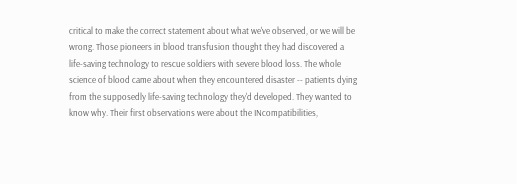critical to make the correct statement about what we've observed, or we will be wrong. Those pioneers in blood transfusion thought they had discovered a life-saving technology to rescue soldiers with severe blood loss. The whole science of blood came about when they encountered disaster -- patients dying from the supposedly life-saving technology they'd developed. They wanted to know why. Their first observations were about the INcompatibilities,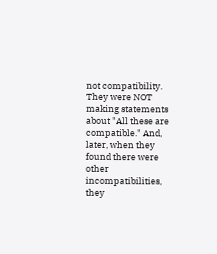not compatibility. They were NOT making statements about "All these are compatible." And, later, when they found there were other incompatibilities, they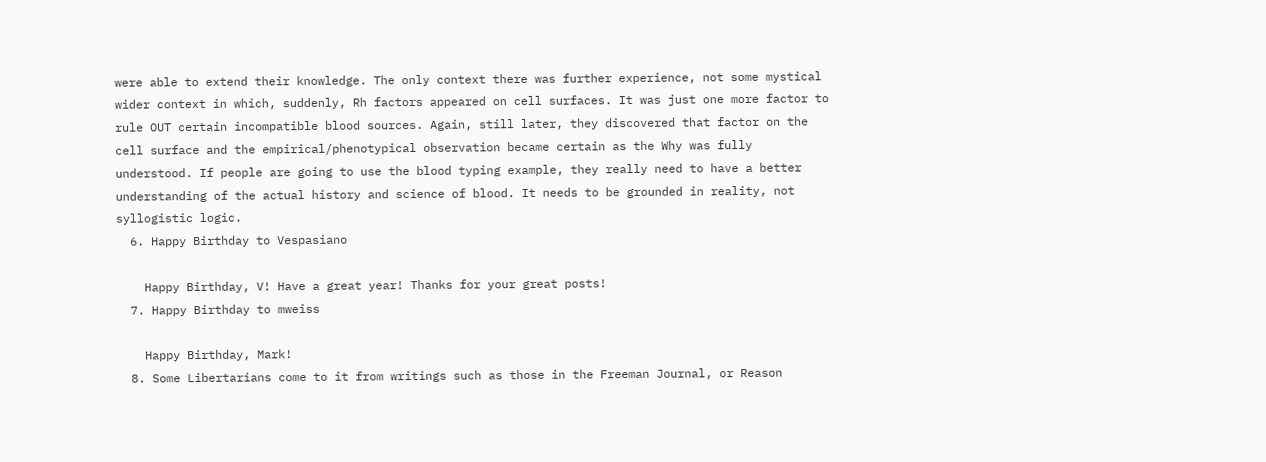were able to extend their knowledge. The only context there was further experience, not some mystical wider context in which, suddenly, Rh factors appeared on cell surfaces. It was just one more factor to rule OUT certain incompatible blood sources. Again, still later, they discovered that factor on the cell surface and the empirical/phenotypical observation became certain as the Why was fully understood. If people are going to use the blood typing example, they really need to have a better understanding of the actual history and science of blood. It needs to be grounded in reality, not syllogistic logic.
  6. Happy Birthday to Vespasiano

    Happy Birthday, V! Have a great year! Thanks for your great posts!
  7. Happy Birthday to mweiss

    Happy Birthday, Mark!
  8. Some Libertarians come to it from writings such as those in the Freeman Journal, or Reason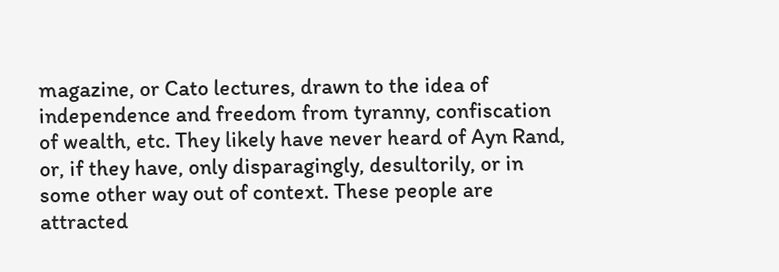magazine, or Cato lectures, drawn to the idea of independence and freedom from tyranny, confiscation of wealth, etc. They likely have never heard of Ayn Rand, or, if they have, only disparagingly, desultorily, or in some other way out of context. These people are attracted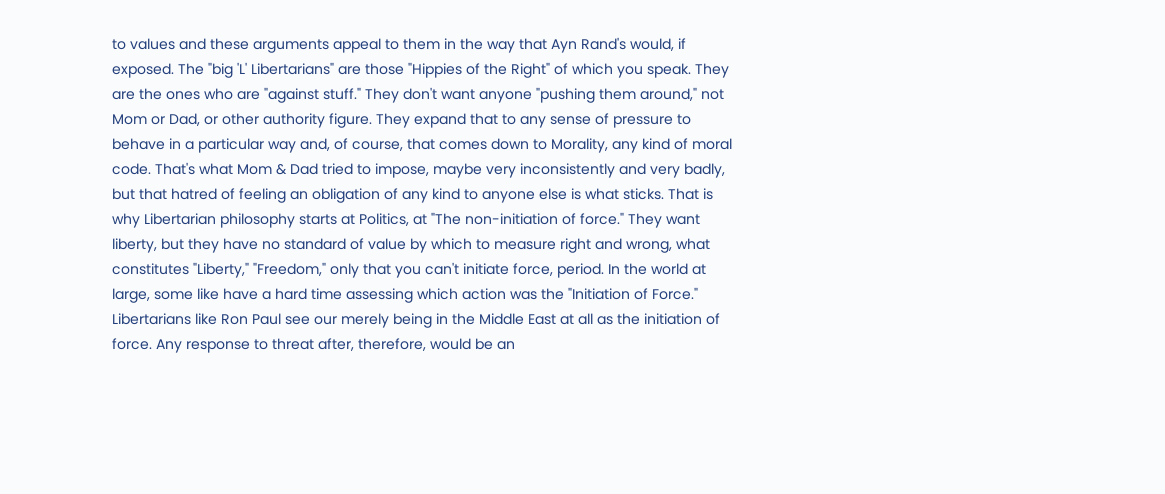to values and these arguments appeal to them in the way that Ayn Rand's would, if exposed. The "big 'L' Libertarians" are those "Hippies of the Right" of which you speak. They are the ones who are "against stuff." They don't want anyone "pushing them around," not Mom or Dad, or other authority figure. They expand that to any sense of pressure to behave in a particular way and, of course, that comes down to Morality, any kind of moral code. That's what Mom & Dad tried to impose, maybe very inconsistently and very badly, but that hatred of feeling an obligation of any kind to anyone else is what sticks. That is why Libertarian philosophy starts at Politics, at "The non-initiation of force." They want liberty, but they have no standard of value by which to measure right and wrong, what constitutes "Liberty," "Freedom," only that you can't initiate force, period. In the world at large, some like have a hard time assessing which action was the "Initiation of Force." Libertarians like Ron Paul see our merely being in the Middle East at all as the initiation of force. Any response to threat after, therefore, would be an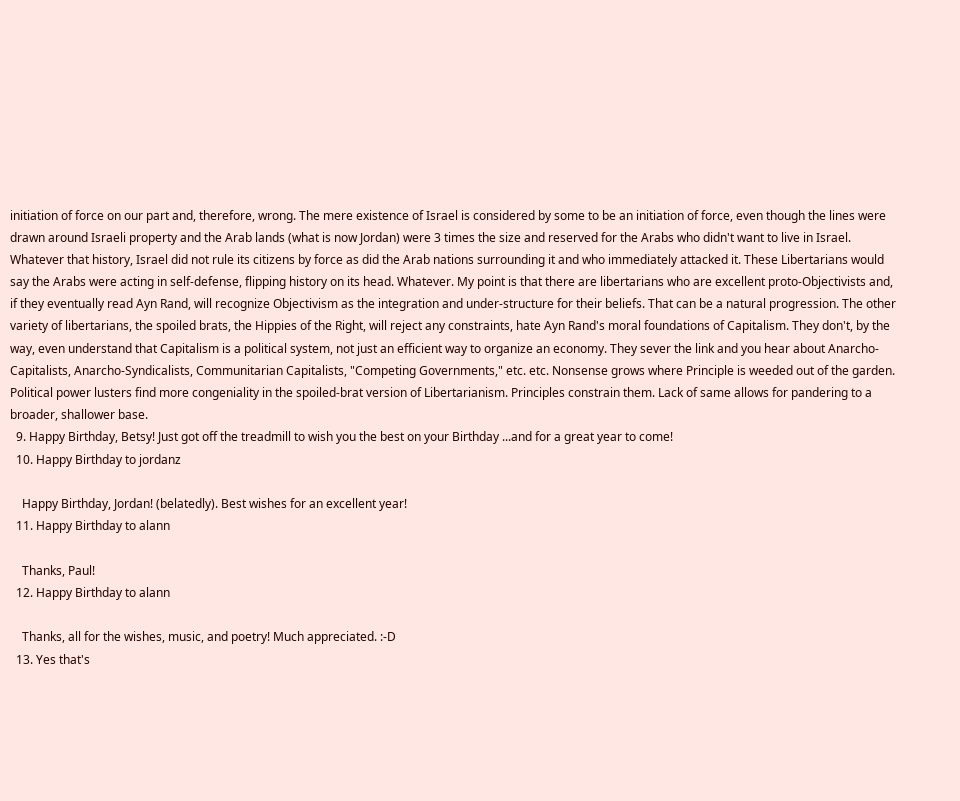initiation of force on our part and, therefore, wrong. The mere existence of Israel is considered by some to be an initiation of force, even though the lines were drawn around Israeli property and the Arab lands (what is now Jordan) were 3 times the size and reserved for the Arabs who didn't want to live in Israel. Whatever that history, Israel did not rule its citizens by force as did the Arab nations surrounding it and who immediately attacked it. These Libertarians would say the Arabs were acting in self-defense, flipping history on its head. Whatever. My point is that there are libertarians who are excellent proto-Objectivists and, if they eventually read Ayn Rand, will recognize Objectivism as the integration and under-structure for their beliefs. That can be a natural progression. The other variety of libertarians, the spoiled brats, the Hippies of the Right, will reject any constraints, hate Ayn Rand's moral foundations of Capitalism. They don't, by the way, even understand that Capitalism is a political system, not just an efficient way to organize an economy. They sever the link and you hear about Anarcho-Capitalists, Anarcho-Syndicalists, Communitarian Capitalists, "Competing Governments," etc. etc. Nonsense grows where Principle is weeded out of the garden. Political power lusters find more congeniality in the spoiled-brat version of Libertarianism. Principles constrain them. Lack of same allows for pandering to a broader, shallower base.
  9. Happy Birthday, Betsy! Just got off the treadmill to wish you the best on your Birthday ...and for a great year to come!
  10. Happy Birthday to jordanz

    Happy Birthday, Jordan! (belatedly). Best wishes for an excellent year!
  11. Happy Birthday to alann

    Thanks, Paul!
  12. Happy Birthday to alann

    Thanks, all for the wishes, music, and poetry! Much appreciated. :-D
  13. Yes that's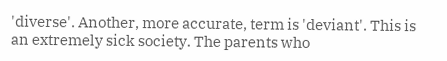'diverse'. Another, more accurate, term is 'deviant'. This is an extremely sick society. The parents who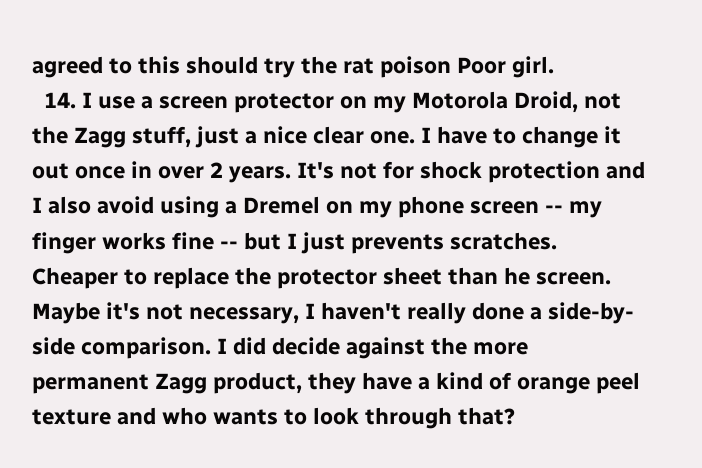agreed to this should try the rat poison Poor girl.
  14. I use a screen protector on my Motorola Droid, not the Zagg stuff, just a nice clear one. I have to change it out once in over 2 years. It's not for shock protection and I also avoid using a Dremel on my phone screen -- my finger works fine -- but I just prevents scratches. Cheaper to replace the protector sheet than he screen. Maybe it's not necessary, I haven't really done a side-by-side comparison. I did decide against the more permanent Zagg product, they have a kind of orange peel texture and who wants to look through that?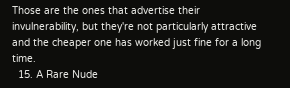Those are the ones that advertise their invulnerability, but they're not particularly attractive and the cheaper one has worked just fine for a long time.
  15. A Rare Nude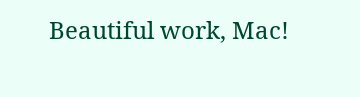Beautiful work, Mac!